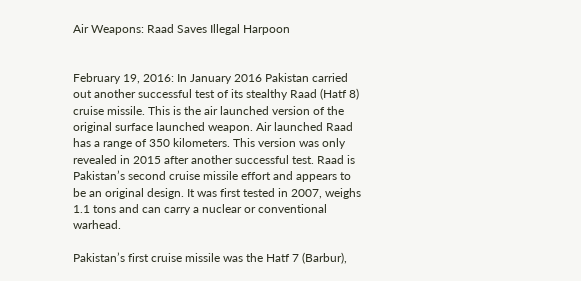Air Weapons: Raad Saves Illegal Harpoon


February 19, 2016: In January 2016 Pakistan carried out another successful test of its stealthy Raad (Hatf 8) cruise missile. This is the air launched version of the original surface launched weapon. Air launched Raad has a range of 350 kilometers. This version was only revealed in 2015 after another successful test. Raad is Pakistan’s second cruise missile effort and appears to be an original design. It was first tested in 2007, weighs 1.1 tons and can carry a nuclear or conventional warhead.

Pakistan’s first cruise missile was the Hatf 7 (Barbur),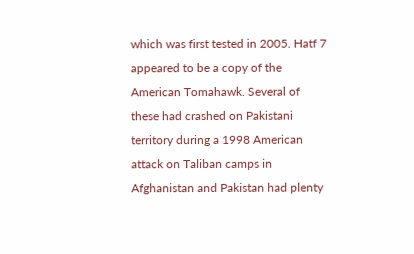which was first tested in 2005. Hatf 7 appeared to be a copy of the American Tomahawk. Several of these had crashed on Pakistani territory during a 1998 American attack on Taliban camps in Afghanistan and Pakistan had plenty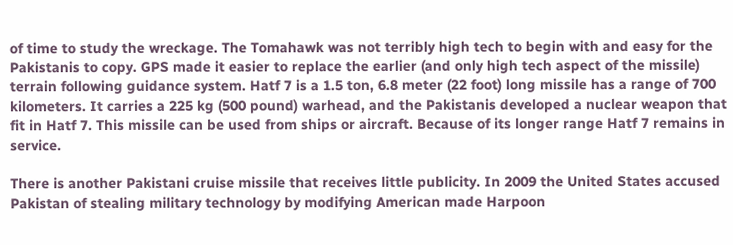of time to study the wreckage. The Tomahawk was not terribly high tech to begin with and easy for the Pakistanis to copy. GPS made it easier to replace the earlier (and only high tech aspect of the missile) terrain following guidance system. Hatf 7 is a 1.5 ton, 6.8 meter (22 foot) long missile has a range of 700 kilometers. It carries a 225 kg (500 pound) warhead, and the Pakistanis developed a nuclear weapon that fit in Hatf 7. This missile can be used from ships or aircraft. Because of its longer range Hatf 7 remains in service.

There is another Pakistani cruise missile that receives little publicity. In 2009 the United States accused Pakistan of stealing military technology by modifying American made Harpoon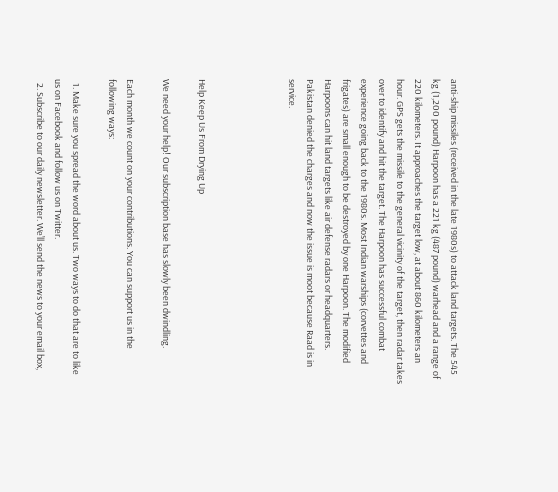anti-ship missiles (received in the late 1980s) to attack land targets. The 545 kg (1,200 pound) Harpoon has a 221 kg (487 pound) warhead and a range of 220 kilometers. It approaches the target low, at about 860 kilometers an hour. GPS gets the missile to the general vicinity of the target, then radar takes over to identify and hit the target. The Harpoon has successful combat experience going back to the 1980s. Most Indian warships (corvettes and frigates) are small enough to be destroyed by one Harpoon. The modified Harpoons can hit land targets like air defense radars or headquarters. Pakistan denied the charges and now the issue is moot because Raad is in service.




Help Keep Us From Drying Up

We need your help! Our subscription base has slowly been dwindling.

Each month we count on your contributions. You can support us in the following ways:

  1. Make sure you spread the word about us. Two ways to do that are to like us on Facebook and follow us on Twitter.
  2. Subscribe to our daily newsletter. We’ll send the news to your email box,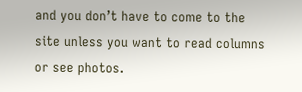and you don’t have to come to the site unless you want to read columns or see photos.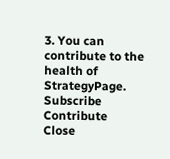3. You can contribute to the health of StrategyPage.
Subscribe   Contribute   Close